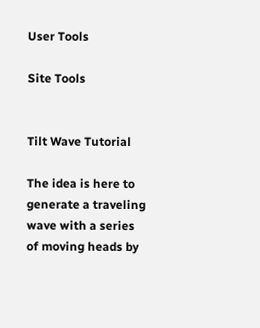User Tools

Site Tools


Tilt Wave Tutorial

The idea is here to generate a traveling wave with a series of moving heads by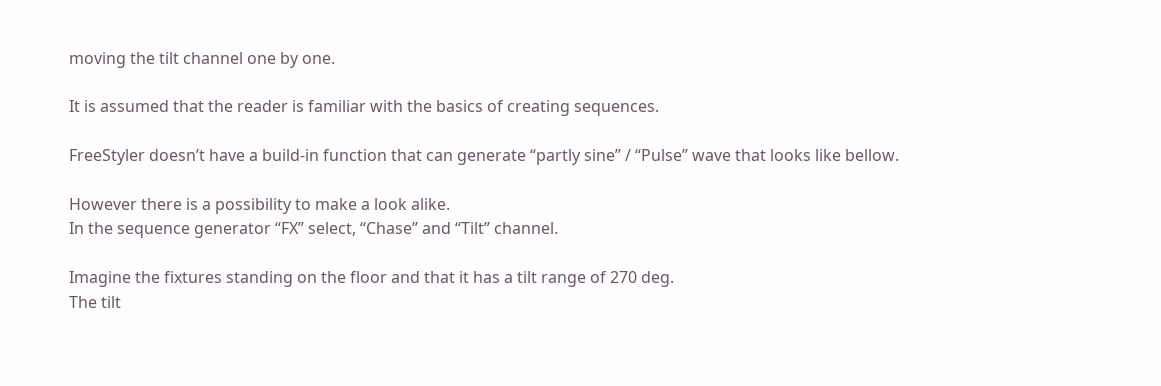moving the tilt channel one by one.

It is assumed that the reader is familiar with the basics of creating sequences.

FreeStyler doesn’t have a build-in function that can generate “partly sine” / “Pulse” wave that looks like bellow.

However there is a possibility to make a look alike.
In the sequence generator “FX” select, “Chase” and “Tilt” channel.

Imagine the fixtures standing on the floor and that it has a tilt range of 270 deg.
The tilt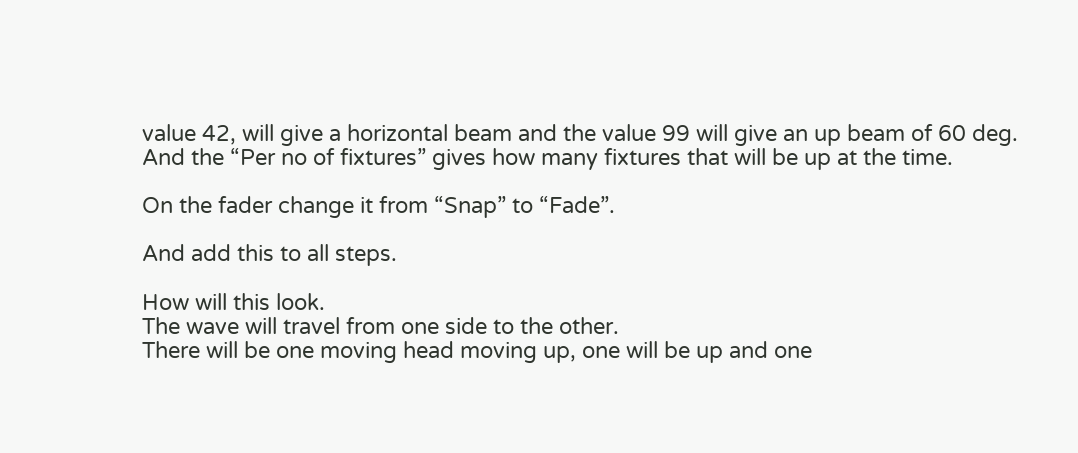value 42, will give a horizontal beam and the value 99 will give an up beam of 60 deg.
And the “Per no of fixtures” gives how many fixtures that will be up at the time.

On the fader change it from “Snap” to “Fade”.

And add this to all steps.

How will this look.
The wave will travel from one side to the other.
There will be one moving head moving up, one will be up and one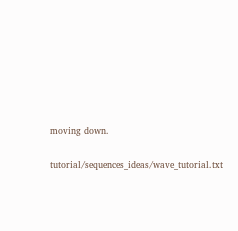moving down.

tutorial/sequences_ideas/wave_tutorial.txt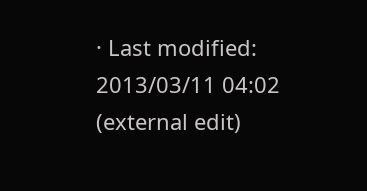· Last modified: 2013/03/11 04:02 (external edit)